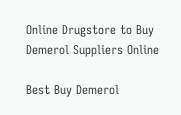Online Drugstore to Buy Demerol Suppliers Online

Best Buy Demerol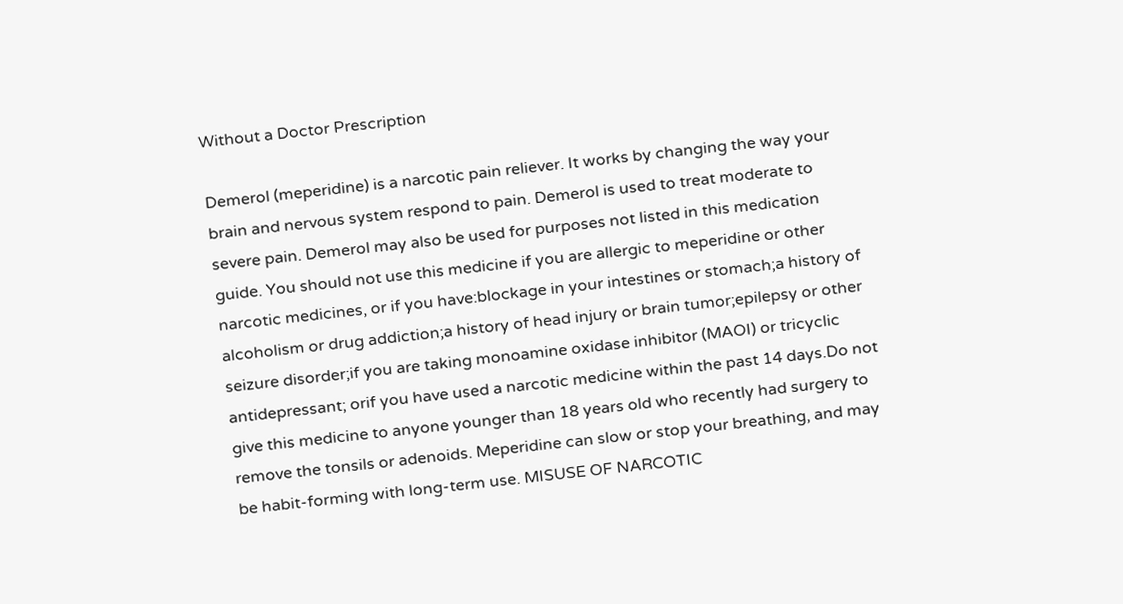Without a Doctor Prescription

Demerol (meperidine) is a narcotic pain reliever. It works by changing the way your brain and nervous system respond to pain. Demerol is used to treat moderate to severe pain. Demerol may also be used for purposes not listed in this medication guide. You should not use this medicine if you are allergic to meperidine or other narcotic medicines, or if you have:blockage in your intestines or stomach;a history of alcoholism or drug addiction;a history of head injury or brain tumor;epilepsy or other seizure disorder;if you are taking monoamine oxidase inhibitor (MAOI) or tricyclic antidepressant; orif you have used a narcotic medicine within the past 14 days.Do not give this medicine to anyone younger than 18 years old who recently had surgery to remove the tonsils or adenoids. Meperidine can slow or stop your breathing, and may be habit-forming with long-term use. MISUSE OF NARCOTIC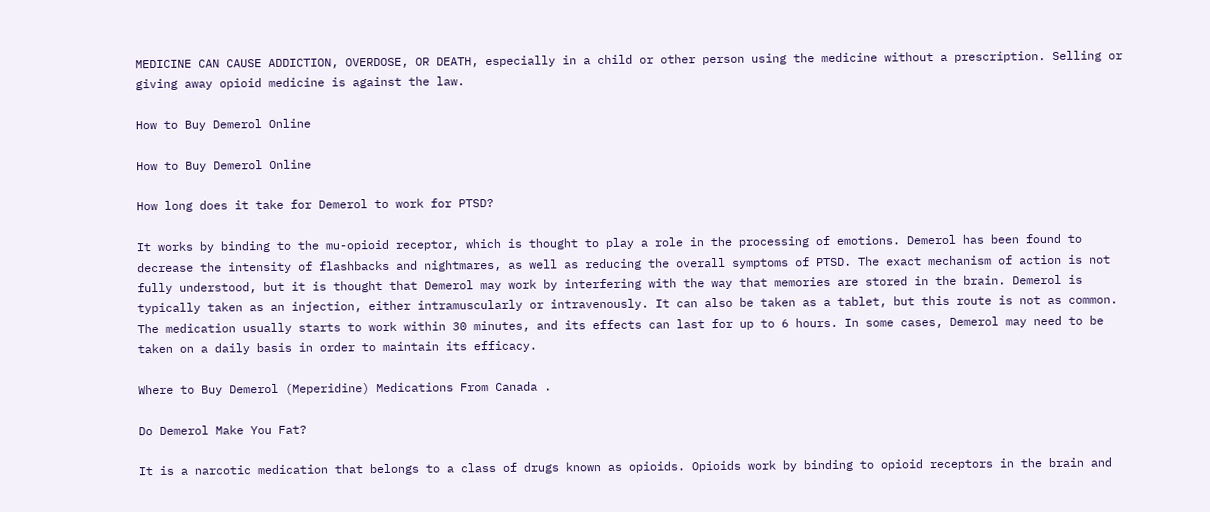MEDICINE CAN CAUSE ADDICTION, OVERDOSE, OR DEATH, especially in a child or other person using the medicine without a prescription. Selling or giving away opioid medicine is against the law.

How to Buy Demerol Online

How to Buy Demerol Online

How long does it take for Demerol to work for PTSD?

It works by binding to the mu-opioid receptor, which is thought to play a role in the processing of emotions. Demerol has been found to decrease the intensity of flashbacks and nightmares, as well as reducing the overall symptoms of PTSD. The exact mechanism of action is not fully understood, but it is thought that Demerol may work by interfering with the way that memories are stored in the brain. Demerol is typically taken as an injection, either intramuscularly or intravenously. It can also be taken as a tablet, but this route is not as common. The medication usually starts to work within 30 minutes, and its effects can last for up to 6 hours. In some cases, Demerol may need to be taken on a daily basis in order to maintain its efficacy.

Where to Buy Demerol (Meperidine) Medications From Canada .

Do Demerol Make You Fat?

It is a narcotic medication that belongs to a class of drugs known as opioids. Opioids work by binding to opioid receptors in the brain and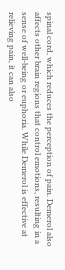spinal cord, which reduces the perception of pain. Demerol also affects other brain regions that control emotions, resulting in a sense of well-being or euphoria. While Demerol is effective at relieving pain, it can also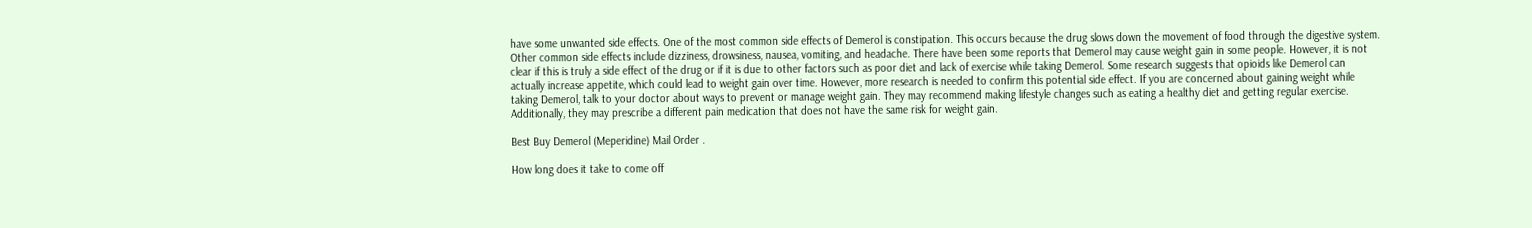have some unwanted side effects. One of the most common side effects of Demerol is constipation. This occurs because the drug slows down the movement of food through the digestive system. Other common side effects include dizziness, drowsiness, nausea, vomiting, and headache. There have been some reports that Demerol may cause weight gain in some people. However, it is not clear if this is truly a side effect of the drug or if it is due to other factors such as poor diet and lack of exercise while taking Demerol. Some research suggests that opioids like Demerol can actually increase appetite, which could lead to weight gain over time. However, more research is needed to confirm this potential side effect. If you are concerned about gaining weight while taking Demerol, talk to your doctor about ways to prevent or manage weight gain. They may recommend making lifestyle changes such as eating a healthy diet and getting regular exercise. Additionally, they may prescribe a different pain medication that does not have the same risk for weight gain.

Best Buy Demerol (Meperidine) Mail Order .

How long does it take to come off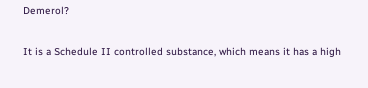Demerol?

It is a Schedule II controlled substance, which means it has a high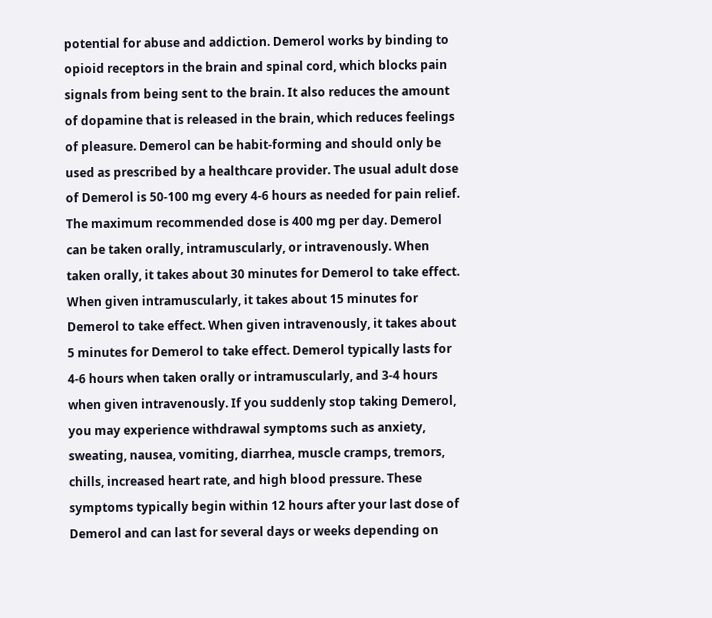potential for abuse and addiction. Demerol works by binding to opioid receptors in the brain and spinal cord, which blocks pain signals from being sent to the brain. It also reduces the amount of dopamine that is released in the brain, which reduces feelings of pleasure. Demerol can be habit-forming and should only be used as prescribed by a healthcare provider. The usual adult dose of Demerol is 50-100 mg every 4-6 hours as needed for pain relief. The maximum recommended dose is 400 mg per day. Demerol can be taken orally, intramuscularly, or intravenously. When taken orally, it takes about 30 minutes for Demerol to take effect. When given intramuscularly, it takes about 15 minutes for Demerol to take effect. When given intravenously, it takes about 5 minutes for Demerol to take effect. Demerol typically lasts for 4-6 hours when taken orally or intramuscularly, and 3-4 hours when given intravenously. If you suddenly stop taking Demerol, you may experience withdrawal symptoms such as anxiety, sweating, nausea, vomiting, diarrhea, muscle cramps, tremors, chills, increased heart rate, and high blood pressure. These symptoms typically begin within 12 hours after your last dose of Demerol and can last for several days or weeks depending on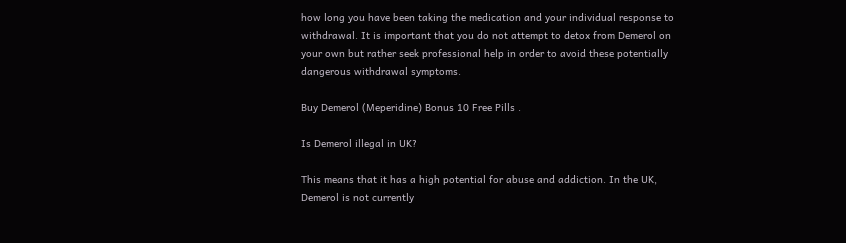how long you have been taking the medication and your individual response to withdrawal. It is important that you do not attempt to detox from Demerol on your own but rather seek professional help in order to avoid these potentially dangerous withdrawal symptoms.

Buy Demerol (Meperidine) Bonus 10 Free Pills .

Is Demerol illegal in UK?

This means that it has a high potential for abuse and addiction. In the UK, Demerol is not currently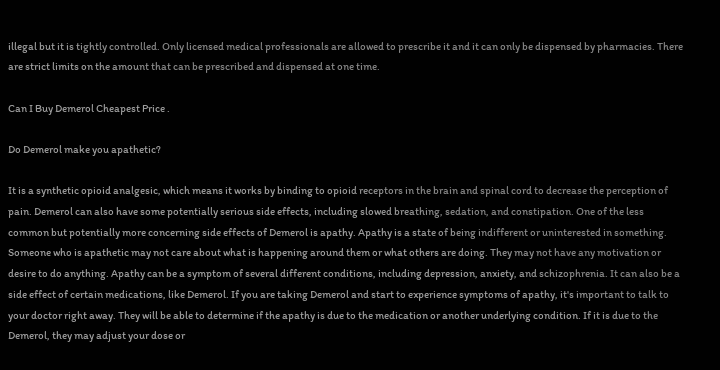illegal but it is tightly controlled. Only licensed medical professionals are allowed to prescribe it and it can only be dispensed by pharmacies. There are strict limits on the amount that can be prescribed and dispensed at one time.

Can I Buy Demerol Cheapest Price .

Do Demerol make you apathetic?

It is a synthetic opioid analgesic, which means it works by binding to opioid receptors in the brain and spinal cord to decrease the perception of pain. Demerol can also have some potentially serious side effects, including slowed breathing, sedation, and constipation. One of the less common but potentially more concerning side effects of Demerol is apathy. Apathy is a state of being indifferent or uninterested in something. Someone who is apathetic may not care about what is happening around them or what others are doing. They may not have any motivation or desire to do anything. Apathy can be a symptom of several different conditions, including depression, anxiety, and schizophrenia. It can also be a side effect of certain medications, like Demerol. If you are taking Demerol and start to experience symptoms of apathy, it's important to talk to your doctor right away. They will be able to determine if the apathy is due to the medication or another underlying condition. If it is due to the Demerol, they may adjust your dose or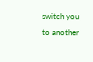switch you to another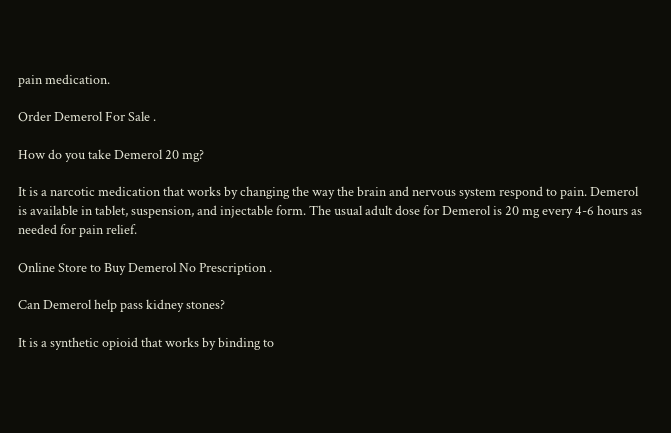pain medication.

Order Demerol For Sale .

How do you take Demerol 20 mg?

It is a narcotic medication that works by changing the way the brain and nervous system respond to pain. Demerol is available in tablet, suspension, and injectable form. The usual adult dose for Demerol is 20 mg every 4-6 hours as needed for pain relief.

Online Store to Buy Demerol No Prescription .

Can Demerol help pass kidney stones?

It is a synthetic opioid that works by binding to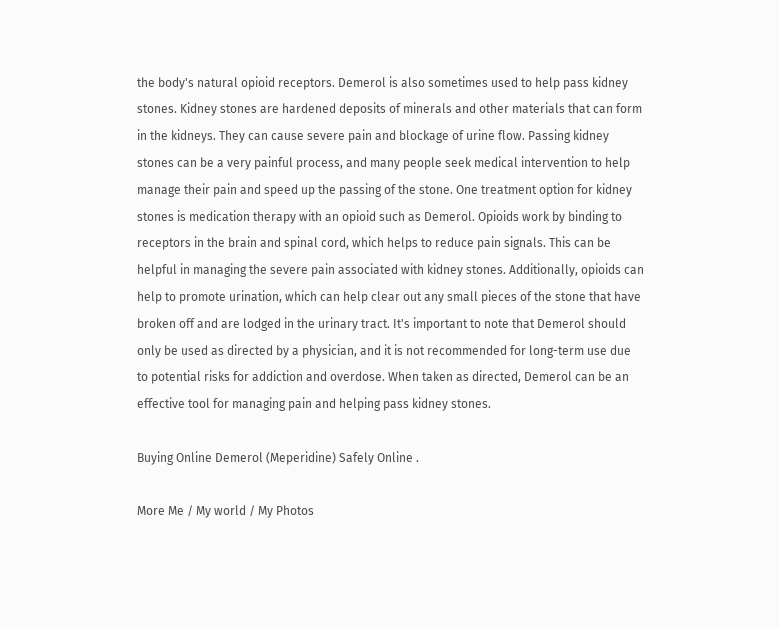the body's natural opioid receptors. Demerol is also sometimes used to help pass kidney stones. Kidney stones are hardened deposits of minerals and other materials that can form in the kidneys. They can cause severe pain and blockage of urine flow. Passing kidney stones can be a very painful process, and many people seek medical intervention to help manage their pain and speed up the passing of the stone. One treatment option for kidney stones is medication therapy with an opioid such as Demerol. Opioids work by binding to receptors in the brain and spinal cord, which helps to reduce pain signals. This can be helpful in managing the severe pain associated with kidney stones. Additionally, opioids can help to promote urination, which can help clear out any small pieces of the stone that have broken off and are lodged in the urinary tract. It's important to note that Demerol should only be used as directed by a physician, and it is not recommended for long-term use due to potential risks for addiction and overdose. When taken as directed, Demerol can be an effective tool for managing pain and helping pass kidney stones.

Buying Online Demerol (Meperidine) Safely Online .

More Me / My world / My Photos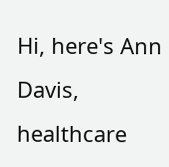Hi, here's Ann Davis, healthcare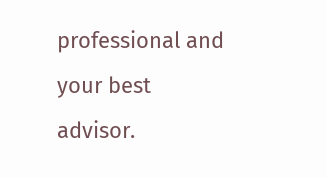professional and your best advisor.